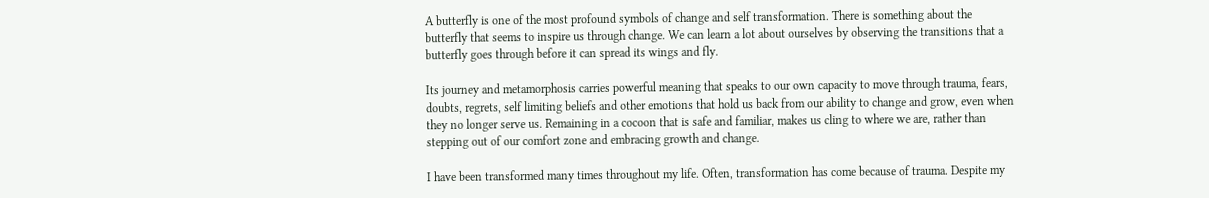A butterfly is one of the most profound symbols of change and self transformation. There is something about the butterfly that seems to inspire us through change. We can learn a lot about ourselves by observing the transitions that a butterfly goes through before it can spread its wings and fly.

Its journey and metamorphosis carries powerful meaning that speaks to our own capacity to move through trauma, fears, doubts, regrets, self limiting beliefs and other emotions that hold us back from our ability to change and grow, even when they no longer serve us. Remaining in a cocoon that is safe and familiar, makes us cling to where we are, rather than stepping out of our comfort zone and embracing growth and change.

I have been transformed many times throughout my life. Often, transformation has come because of trauma. Despite my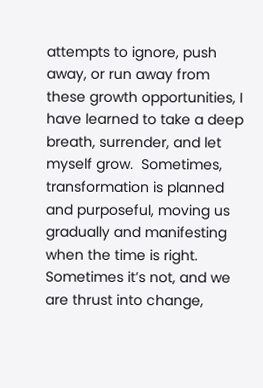attempts to ignore, push away, or run away from these growth opportunities, I have learned to take a deep breath, surrender, and let myself grow.  Sometimes, transformation is planned and purposeful, moving us gradually and manifesting when the time is right. Sometimes it’s not, and we are thrust into change,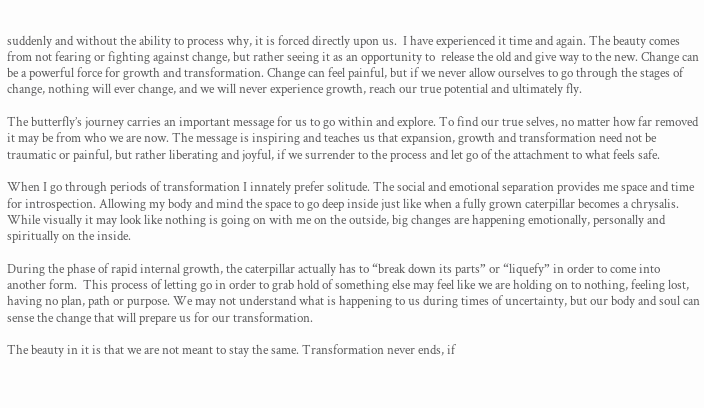suddenly and without the ability to process why, it is forced directly upon us.  I have experienced it time and again. The beauty comes from not fearing or fighting against change, but rather seeing it as an opportunity to  release the old and give way to the new. Change can be a powerful force for growth and transformation. Change can feel painful, but if we never allow ourselves to go through the stages of change, nothing will ever change, and we will never experience growth, reach our true potential and ultimately fly.

The butterfly’s journey carries an important message for us to go within and explore. To find our true selves, no matter how far removed it may be from who we are now. The message is inspiring and teaches us that expansion, growth and transformation need not be traumatic or painful, but rather liberating and joyful, if we surrender to the process and let go of the attachment to what feels safe.

When I go through periods of transformation I innately prefer solitude. The social and emotional separation provides me space and time for introspection. Allowing my body and mind the space to go deep inside just like when a fully grown caterpillar becomes a chrysalis. While visually it may look like nothing is going on with me on the outside, big changes are happening emotionally, personally and spiritually on the inside.

During the phase of rapid internal growth, the caterpillar actually has to “break down its parts” or “liquefy” in order to come into another form.  This process of letting go in order to grab hold of something else may feel like we are holding on to nothing, feeling lost, having no plan, path or purpose. We may not understand what is happening to us during times of uncertainty, but our body and soul can sense the change that will prepare us for our transformation.

The beauty in it is that we are not meant to stay the same. Transformation never ends, if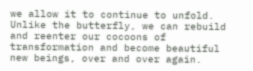we allow it to continue to unfold. Unlike the butterfly, we can rebuild and reenter our cocoons of transformation and become beautiful new beings, over and over again.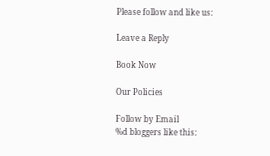Please follow and like us:

Leave a Reply

Book Now

Our Policies

Follow by Email
%d bloggers like this: